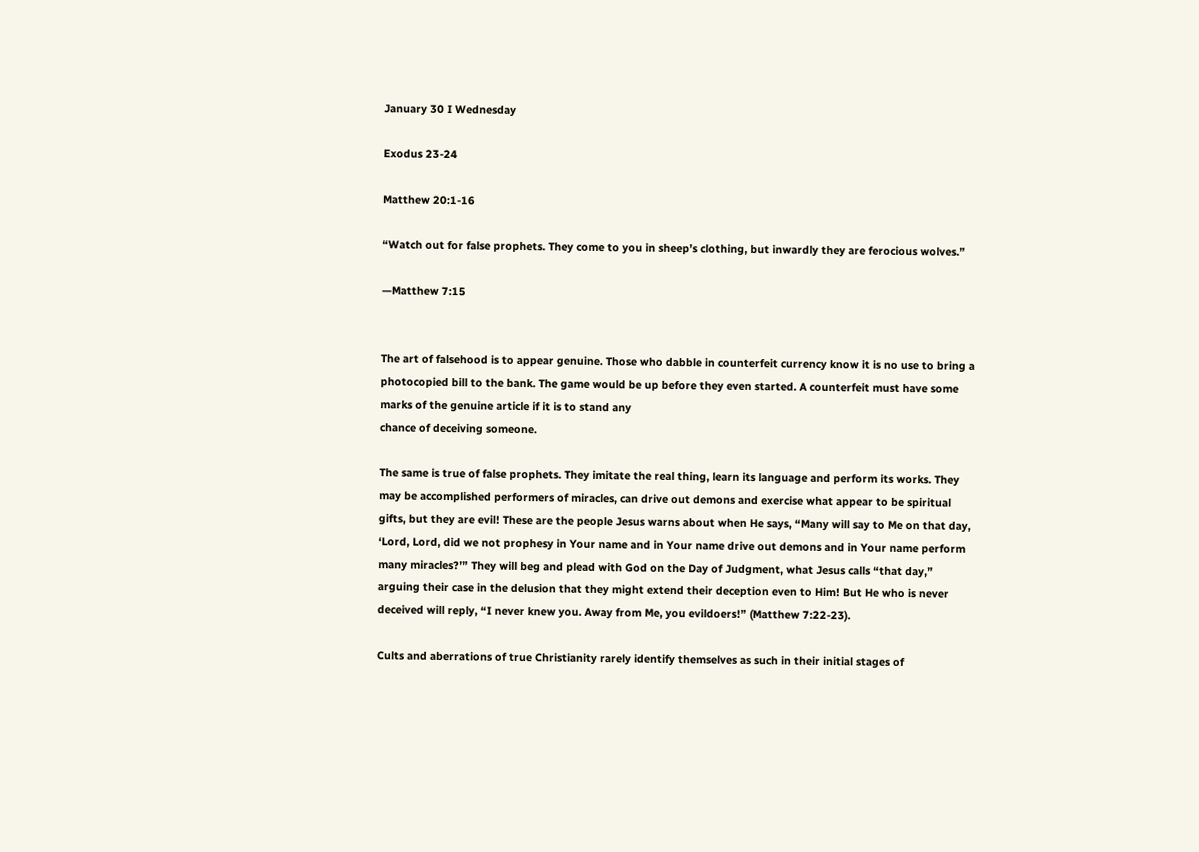January 30 I Wednesday

Exodus 23-24

Matthew 20:1-16

“Watch out for false prophets. They come to you in sheep’s clothing, but inwardly they are ferocious wolves.”

—Matthew 7:15


The art of falsehood is to appear genuine. Those who dabble in counterfeit currency know it is no use to bring a photocopied bill to the bank. The game would be up before they even started. A counterfeit must have some marks of the genuine article if it is to stand any
chance of deceiving someone.

The same is true of false prophets. They imitate the real thing, learn its language and perform its works. They may be accomplished performers of miracles, can drive out demons and exercise what appear to be spiritual gifts, but they are evil! These are the people Jesus warns about when He says, “Many will say to Me on that day, ‘Lord, Lord, did we not prophesy in Your name and in Your name drive out demons and in Your name perform many miracles?’” They will beg and plead with God on the Day of Judgment, what Jesus calls “that day,” arguing their case in the delusion that they might extend their deception even to Him! But He who is never deceived will reply, “I never knew you. Away from Me, you evildoers!” (Matthew 7:22-23).

Cults and aberrations of true Christianity rarely identify themselves as such in their initial stages of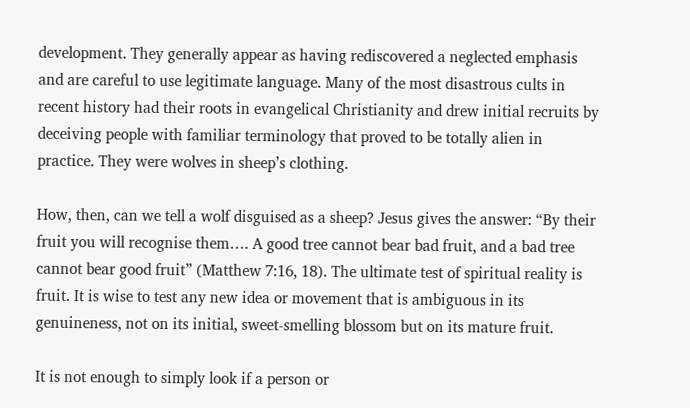development. They generally appear as having rediscovered a neglected emphasis and are careful to use legitimate language. Many of the most disastrous cults in recent history had their roots in evangelical Christianity and drew initial recruits by deceiving people with familiar terminology that proved to be totally alien in practice. They were wolves in sheep’s clothing.

How, then, can we tell a wolf disguised as a sheep? Jesus gives the answer: “By their fruit you will recognise them…. A good tree cannot bear bad fruit, and a bad tree cannot bear good fruit” (Matthew 7:16, 18). The ultimate test of spiritual reality is fruit. It is wise to test any new idea or movement that is ambiguous in its genuineness, not on its initial, sweet-smelling blossom but on its mature fruit.

It is not enough to simply look if a person or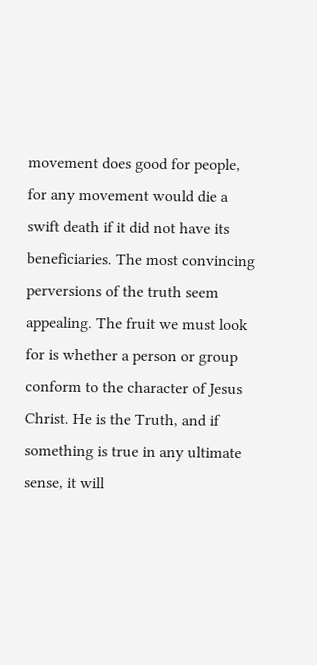movement does good for people, for any movement would die a swift death if it did not have its beneficiaries. The most convincing perversions of the truth seem appealing. The fruit we must look for is whether a person or group conform to the character of Jesus Christ. He is the Truth, and if something is true in any ultimate sense, it will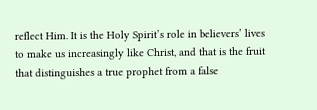reflect Him. It is the Holy Spirit’s role in believers’ lives to make us increasingly like Christ, and that is the fruit that distinguishes a true prophet from a false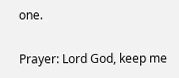one.

Prayer: Lord God, keep me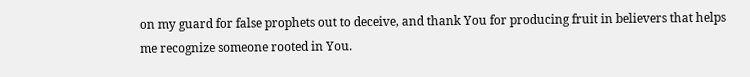on my guard for false prophets out to deceive, and thank You for producing fruit in believers that helps me recognize someone rooted in You.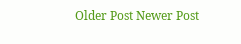Older Post Newer Post